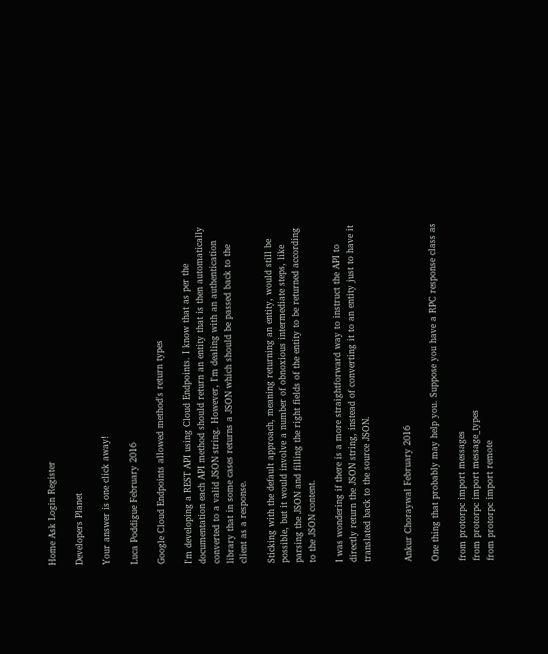Home Ask Login Register

Developers Planet

Your answer is one click away!

Luca Poddigue February 2016

Google Cloud Endpoints allowed method's return types

I'm developing a REST API using Cloud Endpoints. I know that as per the documentation each API method should return an entity that is then automatically converted to a valid JSON string. However, I'm dealing with an authentication library that in some cases returns a JSON which should be passed back to the client as a response.

Sticking with the default approach, meaning returning an entity, would still be possible, but it would involve a number of obnoxious intermediate steps, like parsing the JSON and filling the right fields of the entity to be returned according to the JSON content.

I was wondering if there is a more straightforward way to instruct the API to directly return the JSON string, instead of converting it to an entity just to have it translated back to the source JSON.


Ankur Choraywal February 2016

One thing that probably may help you. Suppose you have a RPC response class as

from protorpc import messages
from protorpc import message_types
from protorpc import remote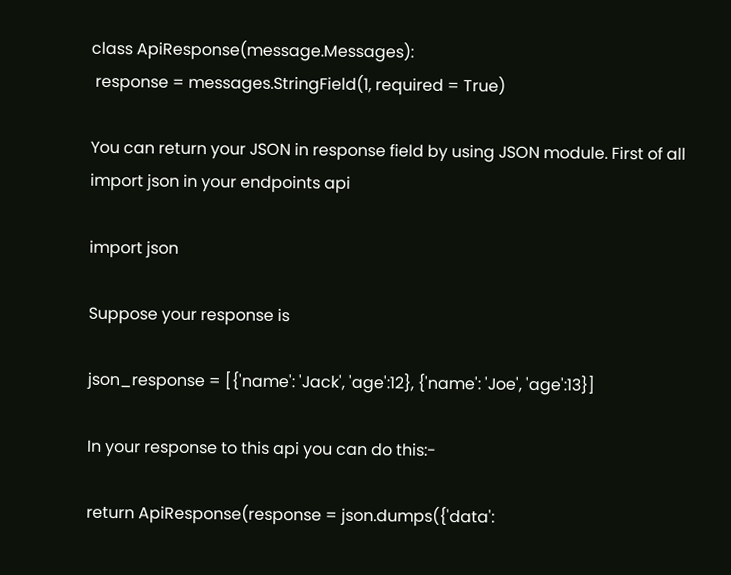class ApiResponse(message.Messages):
 response = messages.StringField(1, required = True)

You can return your JSON in response field by using JSON module. First of all import json in your endpoints api

import json

Suppose your response is

json_response = [{'name': 'Jack', 'age':12}, {'name': 'Joe', 'age':13}]

In your response to this api you can do this:-

return ApiResponse(response = json.dumps({'data':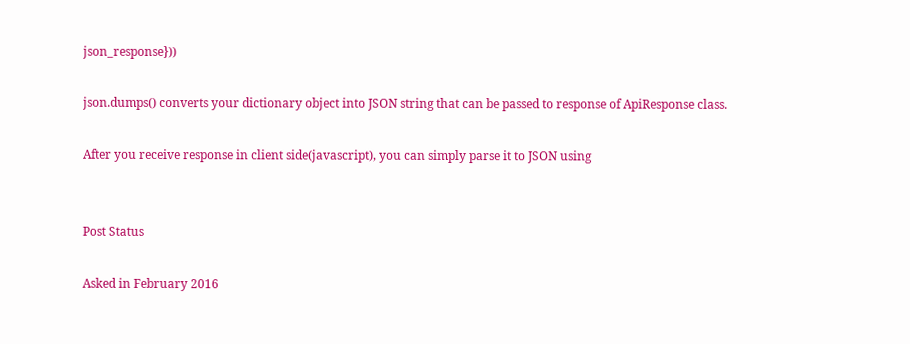json_response}))

json.dumps() converts your dictionary object into JSON string that can be passed to response of ApiResponse class.

After you receive response in client side(javascript), you can simply parse it to JSON using


Post Status

Asked in February 2016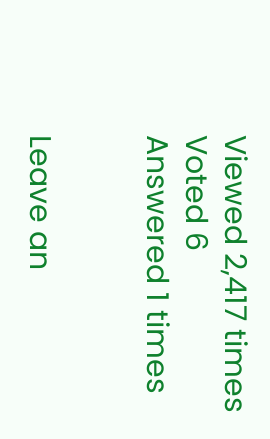Viewed 2,417 times
Voted 6
Answered 1 times


Leave an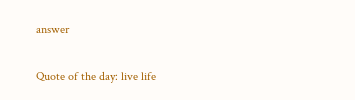answer

Quote of the day: live life